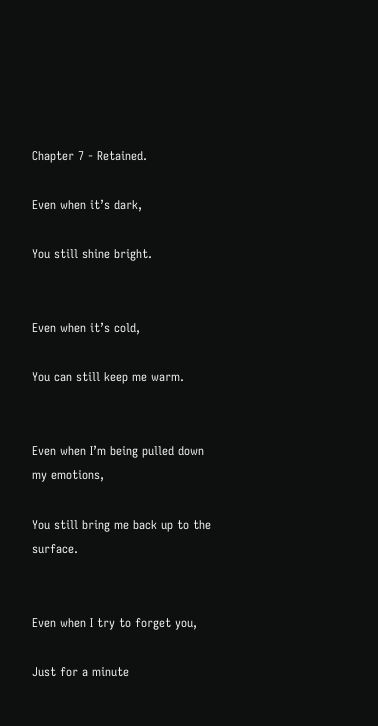Chapter 7 - Retained.

Even when it’s dark,

You still shine bright.


Even when it’s cold,

You can still keep me warm.


Even when I’m being pulled down my emotions,

You still bring me back up to the surface.


Even when I try to forget you,

Just for a minute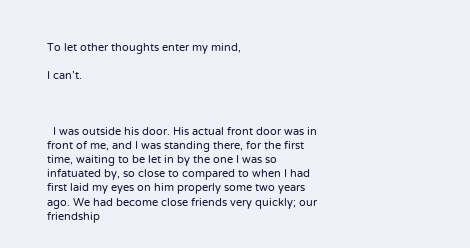To let other thoughts enter my mind,

I can’t.



  I was outside his door. His actual front door was in front of me, and I was standing there, for the first time, waiting to be let in by the one I was so infatuated by, so close to compared to when I had first laid my eyes on him properly some two years ago. We had become close friends very quickly; our friendship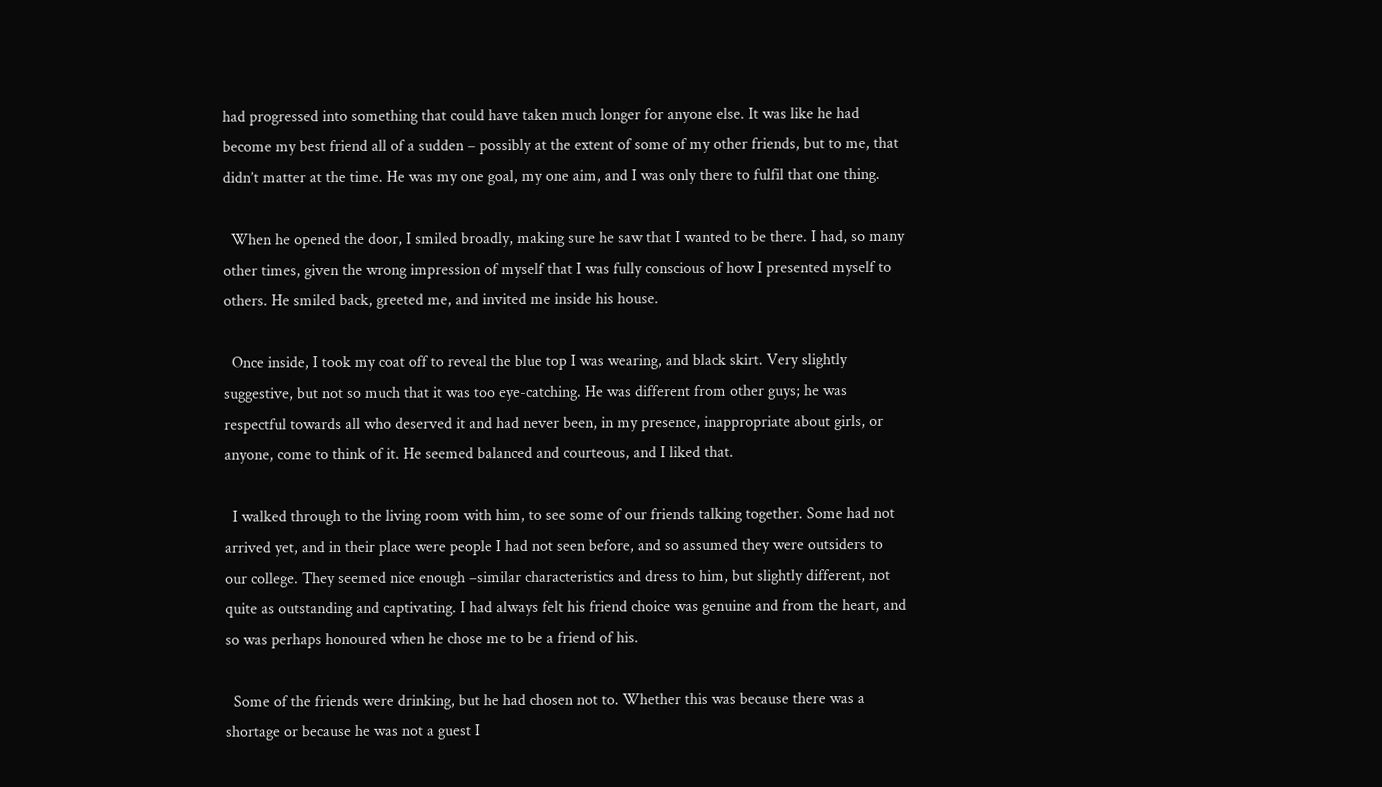had progressed into something that could have taken much longer for anyone else. It was like he had become my best friend all of a sudden – possibly at the extent of some of my other friends, but to me, that didn’t matter at the time. He was my one goal, my one aim, and I was only there to fulfil that one thing.

  When he opened the door, I smiled broadly, making sure he saw that I wanted to be there. I had, so many other times, given the wrong impression of myself that I was fully conscious of how I presented myself to others. He smiled back, greeted me, and invited me inside his house.

  Once inside, I took my coat off to reveal the blue top I was wearing, and black skirt. Very slightly suggestive, but not so much that it was too eye-catching. He was different from other guys; he was respectful towards all who deserved it and had never been, in my presence, inappropriate about girls, or anyone, come to think of it. He seemed balanced and courteous, and I liked that.

  I walked through to the living room with him, to see some of our friends talking together. Some had not arrived yet, and in their place were people I had not seen before, and so assumed they were outsiders to our college. They seemed nice enough –similar characteristics and dress to him, but slightly different, not quite as outstanding and captivating. I had always felt his friend choice was genuine and from the heart, and so was perhaps honoured when he chose me to be a friend of his.

  Some of the friends were drinking, but he had chosen not to. Whether this was because there was a shortage or because he was not a guest I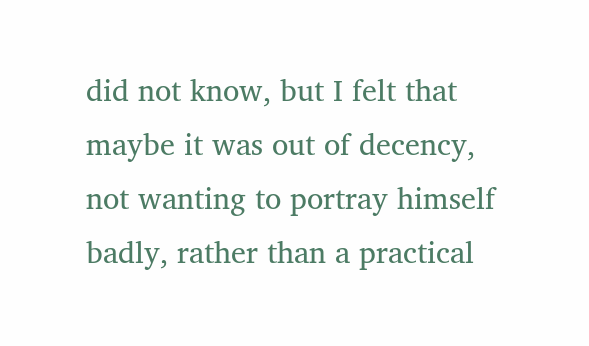did not know, but I felt that maybe it was out of decency, not wanting to portray himself badly, rather than a practical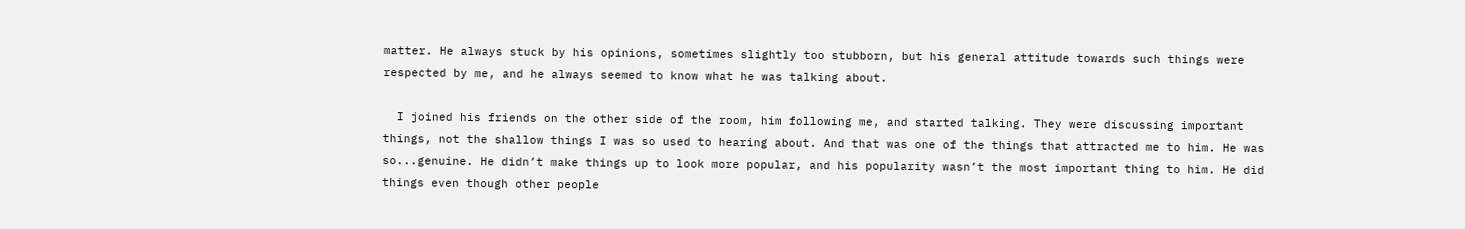matter. He always stuck by his opinions, sometimes slightly too stubborn, but his general attitude towards such things were respected by me, and he always seemed to know what he was talking about.

  I joined his friends on the other side of the room, him following me, and started talking. They were discussing important things, not the shallow things I was so used to hearing about. And that was one of the things that attracted me to him. He was so...genuine. He didn’t make things up to look more popular, and his popularity wasn’t the most important thing to him. He did things even though other people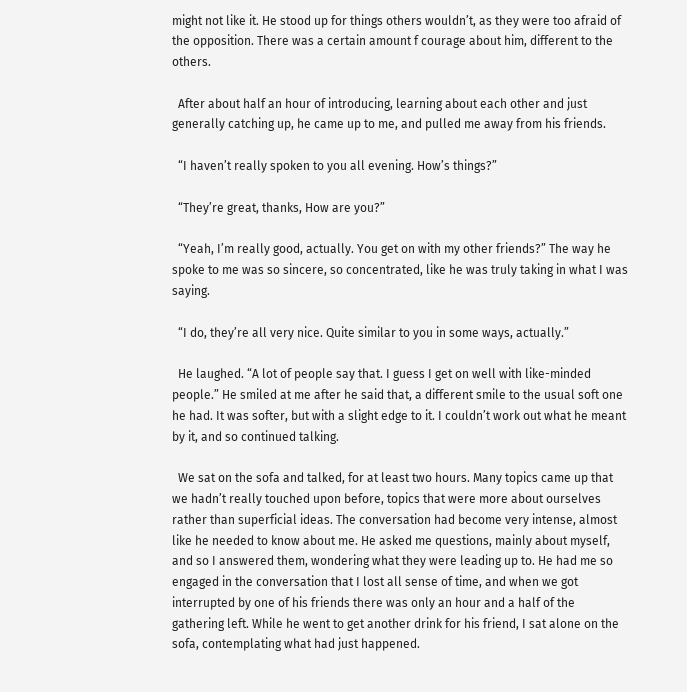might not like it. He stood up for things others wouldn’t, as they were too afraid of the opposition. There was a certain amount f courage about him, different to the others.

  After about half an hour of introducing, learning about each other and just generally catching up, he came up to me, and pulled me away from his friends.

  “I haven’t really spoken to you all evening. How’s things?”

  “They’re great, thanks, How are you?”

  “Yeah, I’m really good, actually. You get on with my other friends?” The way he spoke to me was so sincere, so concentrated, like he was truly taking in what I was saying.

  “I do, they’re all very nice. Quite similar to you in some ways, actually.”

  He laughed. “A lot of people say that. I guess I get on well with like-minded people.” He smiled at me after he said that, a different smile to the usual soft one he had. It was softer, but with a slight edge to it. I couldn’t work out what he meant by it, and so continued talking.

  We sat on the sofa and talked, for at least two hours. Many topics came up that we hadn’t really touched upon before, topics that were more about ourselves rather than superficial ideas. The conversation had become very intense, almost like he needed to know about me. He asked me questions, mainly about myself, and so I answered them, wondering what they were leading up to. He had me so engaged in the conversation that I lost all sense of time, and when we got interrupted by one of his friends there was only an hour and a half of the gathering left. While he went to get another drink for his friend, I sat alone on the sofa, contemplating what had just happened.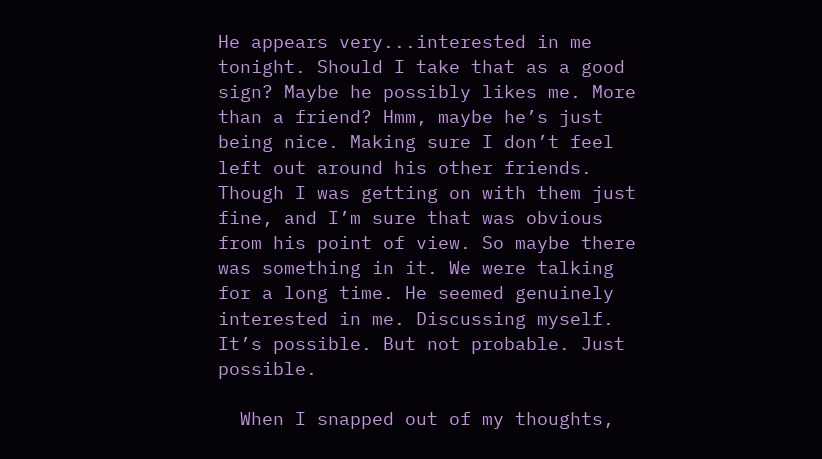He appears very...interested in me tonight. Should I take that as a good sign? Maybe he possibly likes me. More than a friend? Hmm, maybe he’s just being nice. Making sure I don’t feel left out around his other friends. Though I was getting on with them just fine, and I’m sure that was obvious from his point of view. So maybe there was something in it. We were talking for a long time. He seemed genuinely interested in me. Discussing myself. It’s possible. But not probable. Just possible.

  When I snapped out of my thoughts,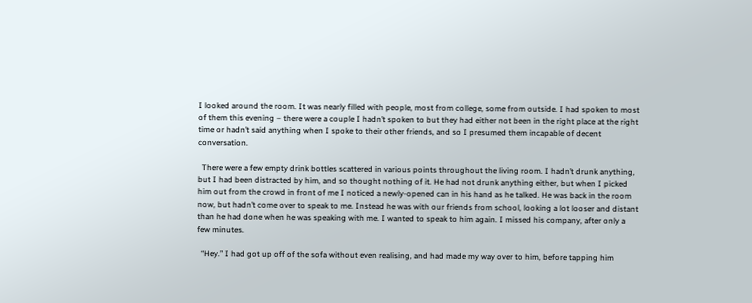I looked around the room. It was nearly filled with people, most from college, some from outside. I had spoken to most of them this evening – there were a couple I hadn’t spoken to but they had either not been in the right place at the right time or hadn’t said anything when I spoke to their other friends, and so I presumed them incapable of decent conversation.

  There were a few empty drink bottles scattered in various points throughout the living room. I hadn’t drunk anything, but I had been distracted by him, and so thought nothing of it. He had not drunk anything either, but when I picked him out from the crowd in front of me I noticed a newly-opened can in his hand as he talked. He was back in the room now, but hadn’t come over to speak to me. Instead he was with our friends from school, looking a lot looser and distant than he had done when he was speaking with me. I wanted to speak to him again. I missed his company, after only a few minutes.

  “Hey.” I had got up off of the sofa without even realising, and had made my way over to him, before tapping him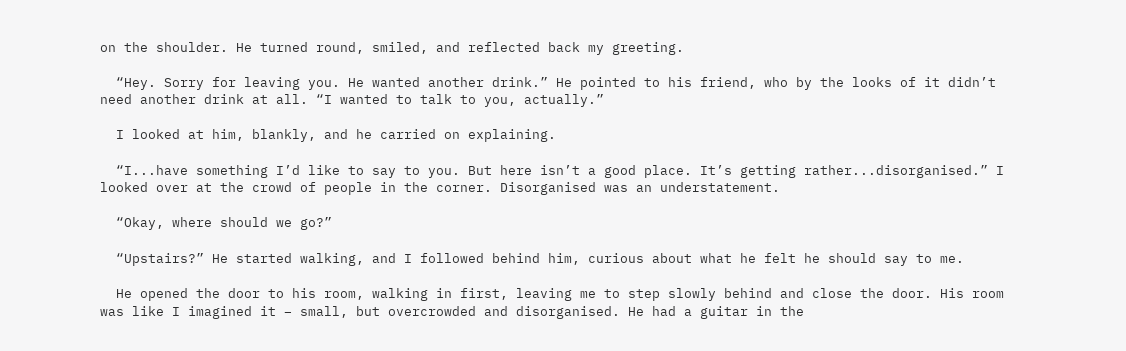on the shoulder. He turned round, smiled, and reflected back my greeting.

  “Hey. Sorry for leaving you. He wanted another drink.” He pointed to his friend, who by the looks of it didn’t need another drink at all. “I wanted to talk to you, actually.”

  I looked at him, blankly, and he carried on explaining.

  “I...have something I’d like to say to you. But here isn’t a good place. It’s getting rather...disorganised.” I looked over at the crowd of people in the corner. Disorganised was an understatement.

  “Okay, where should we go?”

  “Upstairs?” He started walking, and I followed behind him, curious about what he felt he should say to me.

  He opened the door to his room, walking in first, leaving me to step slowly behind and close the door. His room was like I imagined it – small, but overcrowded and disorganised. He had a guitar in the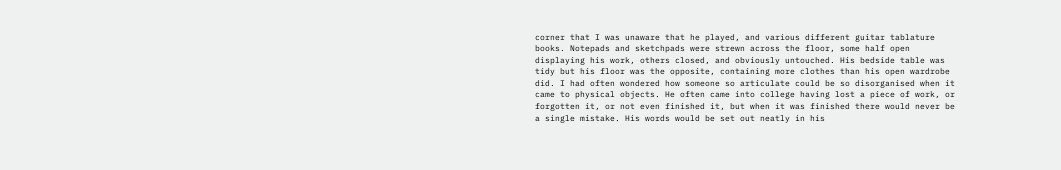corner that I was unaware that he played, and various different guitar tablature books. Notepads and sketchpads were strewn across the floor, some half open displaying his work, others closed, and obviously untouched. His bedside table was tidy but his floor was the opposite, containing more clothes than his open wardrobe did. I had often wondered how someone so articulate could be so disorganised when it came to physical objects. He often came into college having lost a piece of work, or forgotten it, or not even finished it, but when it was finished there would never be a single mistake. His words would be set out neatly in his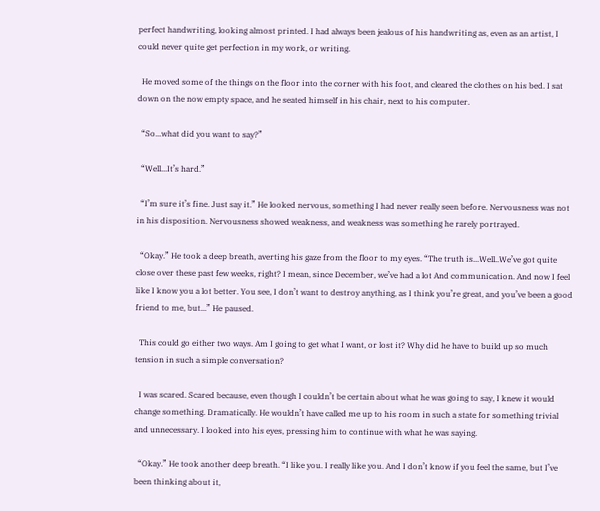perfect handwriting, looking almost printed. I had always been jealous of his handwriting as, even as an artist, I could never quite get perfection in my work, or writing.

  He moved some of the things on the floor into the corner with his foot, and cleared the clothes on his bed. I sat down on the now empty space, and he seated himself in his chair, next to his computer.

  “So...what did you want to say?”

  “Well...It’s hard.”

  “I’m sure it’s fine. Just say it.” He looked nervous, something I had never really seen before. Nervousness was not in his disposition. Nervousness showed weakness, and weakness was something he rarely portrayed.

  “Okay.” He took a deep breath, averting his gaze from the floor to my eyes. “The truth is...Well..We’ve got quite close over these past few weeks, right? I mean, since December, we’ve had a lot And communication. And now I feel like I know you a lot better. You see, I don’t want to destroy anything, as I think you’re great, and you’ve been a good friend to me, but...” He paused.

  This could go either two ways. Am I going to get what I want, or lost it? Why did he have to build up so much tension in such a simple conversation?

  I was scared. Scared because, even though I couldn’t be certain about what he was going to say, I knew it would change something. Dramatically. He wouldn’t have called me up to his room in such a state for something trivial and unnecessary. I looked into his eyes, pressing him to continue with what he was saying.

  “Okay.” He took another deep breath. “I like you. I really like you. And I don’t know if you feel the same, but I’ve been thinking about it,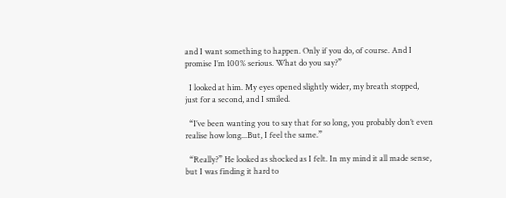and I want something to happen. Only if you do, of course. And I promise I’m 100% serious. What do you say?”

  I looked at him. My eyes opened slightly wider, my breath stopped, just for a second, and I smiled.

  “I’ve been wanting you to say that for so long, you probably don’t even realise how long...But, I feel the same.”

  “Really?” He looked as shocked as I felt. In my mind it all made sense, but I was finding it hard to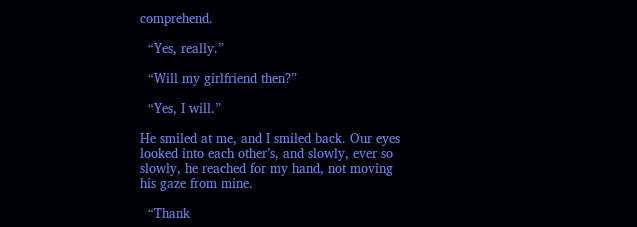comprehend.

  “Yes, really.”

  “Will my girlfriend then?”

  “Yes, I will.”

He smiled at me, and I smiled back. Our eyes looked into each other’s, and slowly, ever so slowly, he reached for my hand, not moving his gaze from mine.

  “Thank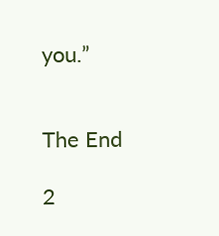you.”


The End

2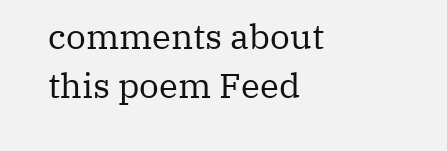comments about this poem Feed